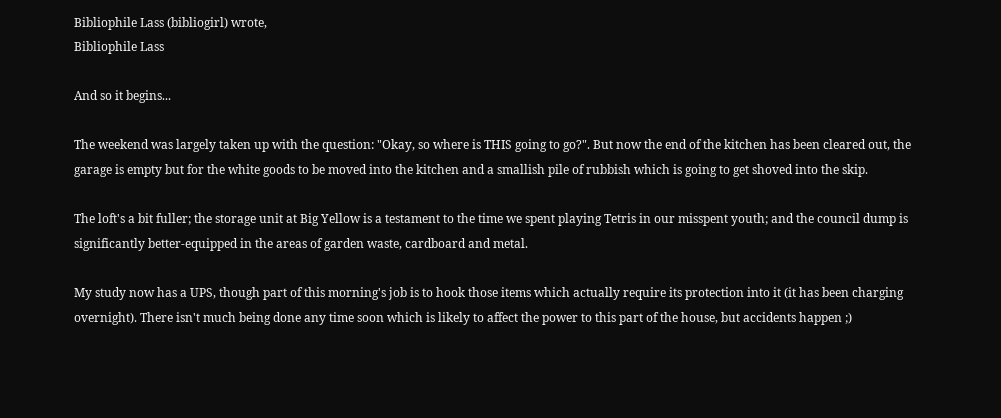Bibliophile Lass (bibliogirl) wrote,
Bibliophile Lass

And so it begins...

The weekend was largely taken up with the question: "Okay, so where is THIS going to go?". But now the end of the kitchen has been cleared out, the garage is empty but for the white goods to be moved into the kitchen and a smallish pile of rubbish which is going to get shoved into the skip.

The loft's a bit fuller; the storage unit at Big Yellow is a testament to the time we spent playing Tetris in our misspent youth; and the council dump is significantly better-equipped in the areas of garden waste, cardboard and metal.

My study now has a UPS, though part of this morning's job is to hook those items which actually require its protection into it (it has been charging overnight). There isn't much being done any time soon which is likely to affect the power to this part of the house, but accidents happen ;)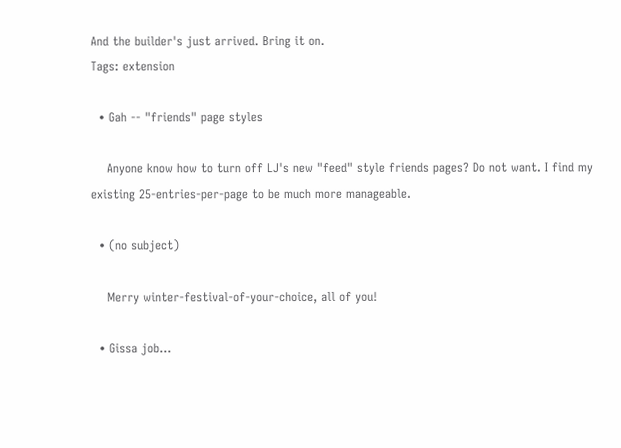And the builder's just arrived. Bring it on.
Tags: extension

  • Gah -- "friends" page styles

    Anyone know how to turn off LJ's new "feed" style friends pages? Do not want. I find my existing 25-entries-per-page to be much more manageable.

  • (no subject)

    Merry winter-festival-of-your-choice, all of you!

  • Gissa job...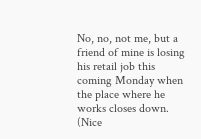No, no, not me, but a friend of mine is losing his retail job this coming Monday when the place where he works closes down. (Nice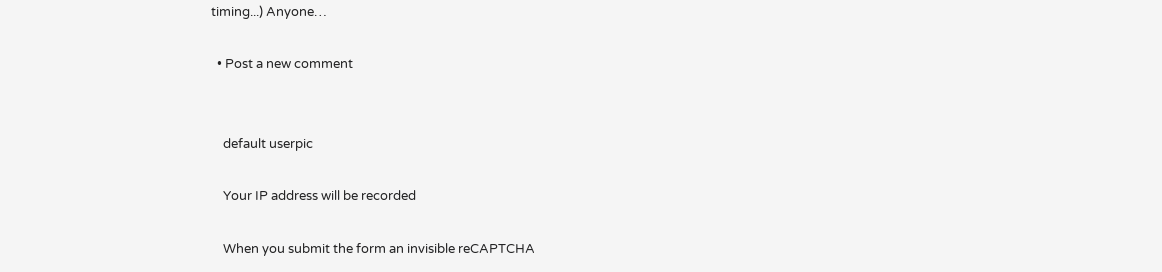timing...) Anyone…

  • Post a new comment


    default userpic

    Your IP address will be recorded

    When you submit the form an invisible reCAPTCHA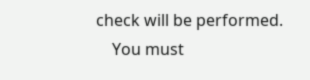check will be performed.
    You must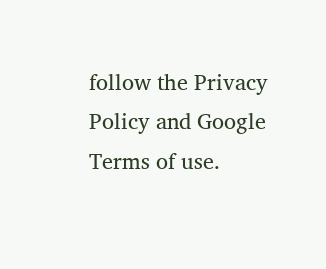follow the Privacy Policy and Google Terms of use.